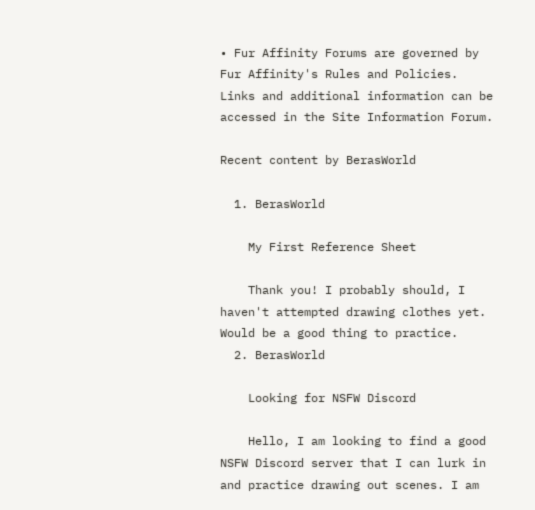• Fur Affinity Forums are governed by Fur Affinity's Rules and Policies. Links and additional information can be accessed in the Site Information Forum.

Recent content by BerasWorld

  1. BerasWorld

    My First Reference Sheet

    Thank you! I probably should, I haven't attempted drawing clothes yet. Would be a good thing to practice.
  2. BerasWorld

    Looking for NSFW Discord

    Hello, I am looking to find a good NSFW Discord server that I can lurk in and practice drawing out scenes. I am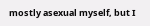mostly asexual myself, but I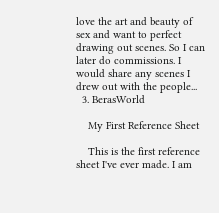love the art and beauty of sex and want to perfect drawing out scenes. So I can later do commissions. I would share any scenes I drew out with the people...
  3. BerasWorld

    My First Reference Sheet

    This is the first reference sheet I've ever made. I am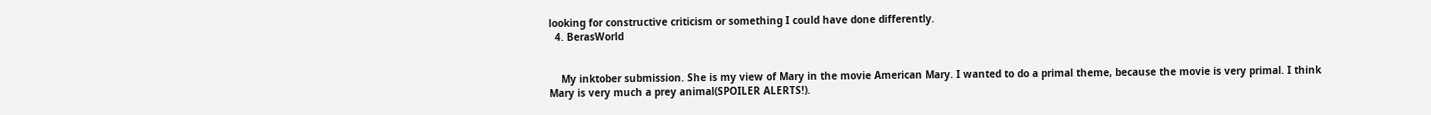looking for constructive criticism or something I could have done differently.
  4. BerasWorld


    My inktober submission. She is my view of Mary in the movie American Mary. I wanted to do a primal theme, because the movie is very primal. I think Mary is very much a prey animal(SPOILER ALERTS!).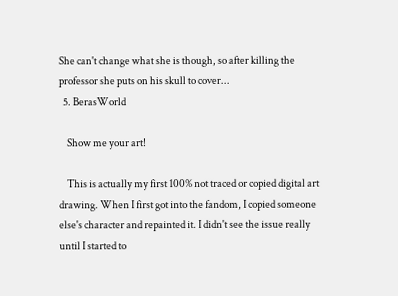She can't change what she is though, so after killing the professor she puts on his skull to cover...
  5. BerasWorld

    Show me your art!

    This is actually my first 100% not traced or copied digital art drawing. When I first got into the fandom, I copied someone else's character and repainted it. I didn't see the issue really until I started to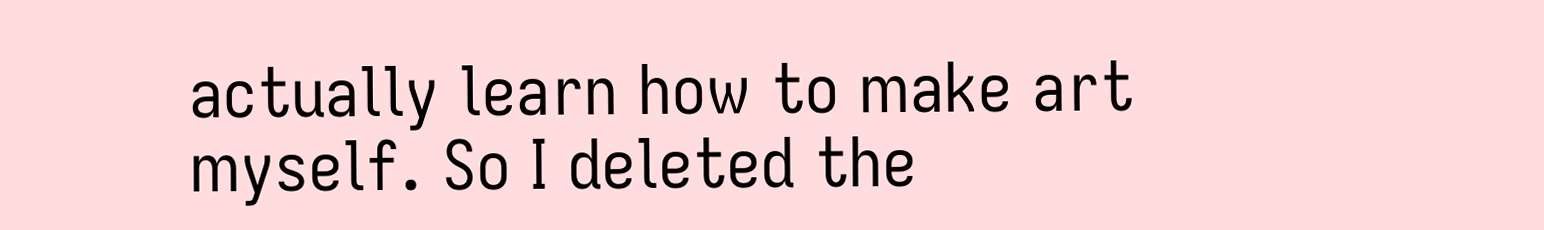actually learn how to make art myself. So I deleted the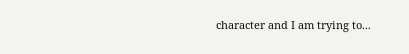character and I am trying to...